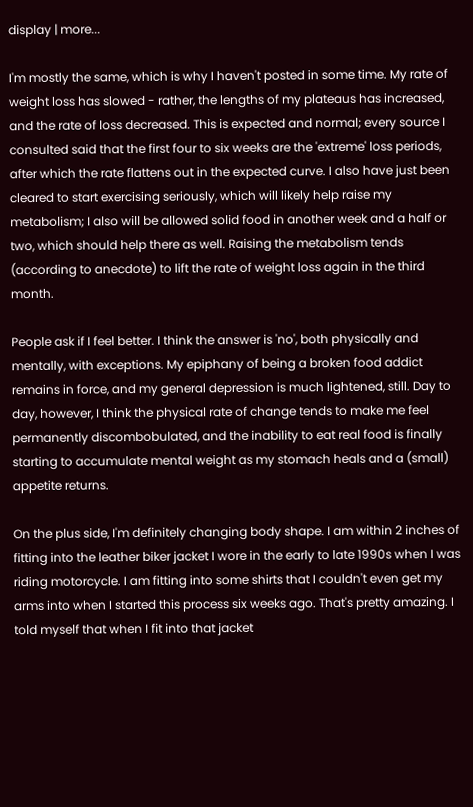display | more...

I'm mostly the same, which is why I haven't posted in some time. My rate of weight loss has slowed - rather, the lengths of my plateaus has increased, and the rate of loss decreased. This is expected and normal; every source I consulted said that the first four to six weeks are the 'extreme' loss periods, after which the rate flattens out in the expected curve. I also have just been cleared to start exercising seriously, which will likely help raise my metabolism; I also will be allowed solid food in another week and a half or two, which should help there as well. Raising the metabolism tends (according to anecdote) to lift the rate of weight loss again in the third month.

People ask if I feel better. I think the answer is 'no', both physically and mentally, with exceptions. My epiphany of being a broken food addict remains in force, and my general depression is much lightened, still. Day to day, however, I think the physical rate of change tends to make me feel permanently discombobulated, and the inability to eat real food is finally starting to accumulate mental weight as my stomach heals and a (small) appetite returns.

On the plus side, I'm definitely changing body shape. I am within 2 inches of fitting into the leather biker jacket I wore in the early to late 1990s when I was riding motorcycle. I am fitting into some shirts that I couldn't even get my arms into when I started this process six weeks ago. That's pretty amazing. I told myself that when I fit into that jacket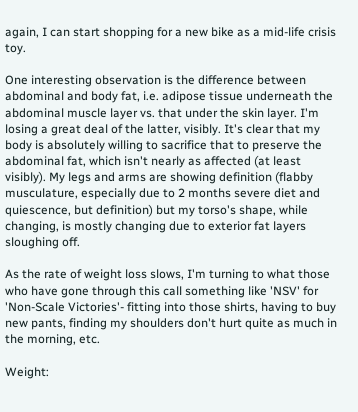again, I can start shopping for a new bike as a mid-life crisis toy.

One interesting observation is the difference between abdominal and body fat, i.e. adipose tissue underneath the abdominal muscle layer vs. that under the skin layer. I'm losing a great deal of the latter, visibly. It's clear that my body is absolutely willing to sacrifice that to preserve the abdominal fat, which isn't nearly as affected (at least visibly). My legs and arms are showing definition (flabby musculature, especially due to 2 months severe diet and quiescence, but definition) but my torso's shape, while changing, is mostly changing due to exterior fat layers sloughing off.

As the rate of weight loss slows, I'm turning to what those who have gone through this call something like 'NSV' for 'Non-Scale Victories'- fitting into those shirts, having to buy new pants, finding my shoulders don't hurt quite as much in the morning, etc.

Weight: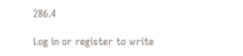286.4

Log in or register to write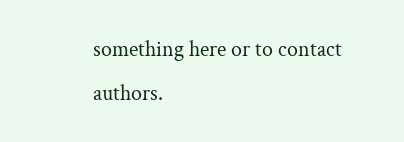something here or to contact authors.